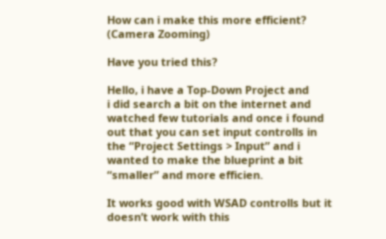How can i make this more efficient? (Camera Zooming)

Have you tried this?

Hello, i have a Top-Down Project and
i did search a bit on the internet and watched few tutorials and once i found out that you can set input controlls in the “Project Settings > Input” and i wanted to make the blueprint a bit “smaller” and more efficien.

It works good with WSAD controlls but it doesn’t work with this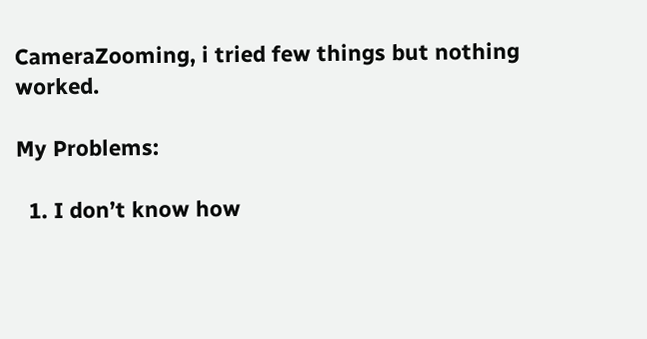CameraZooming, i tried few things but nothing worked.

My Problems:

  1. I don’t know how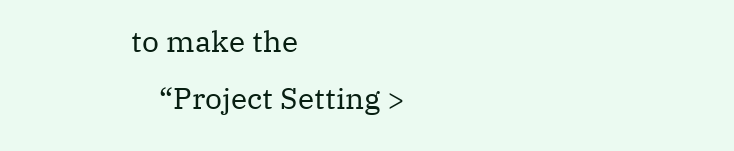to make the
    “Project Setting >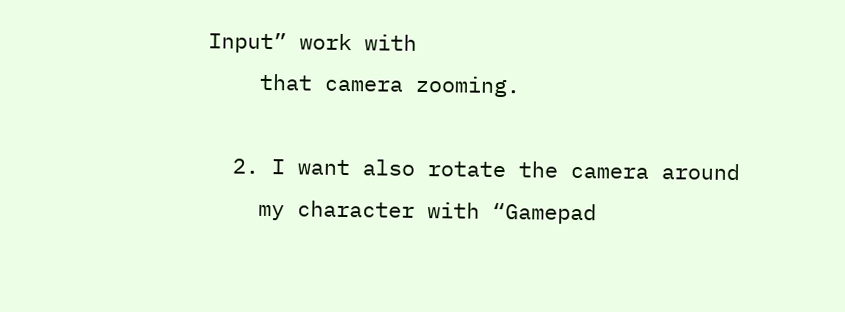Input” work with
    that camera zooming.

  2. I want also rotate the camera around
    my character with “Gamepad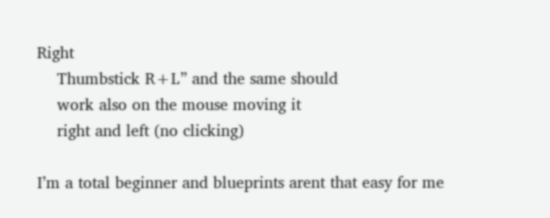Right
    Thumbstick R+L” and the same should
    work also on the mouse moving it
    right and left (no clicking)

I’m a total beginner and blueprints arent that easy for me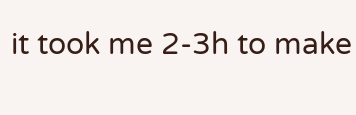it took me 2-3h to make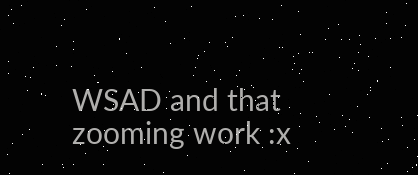WSAD and that zooming work :x